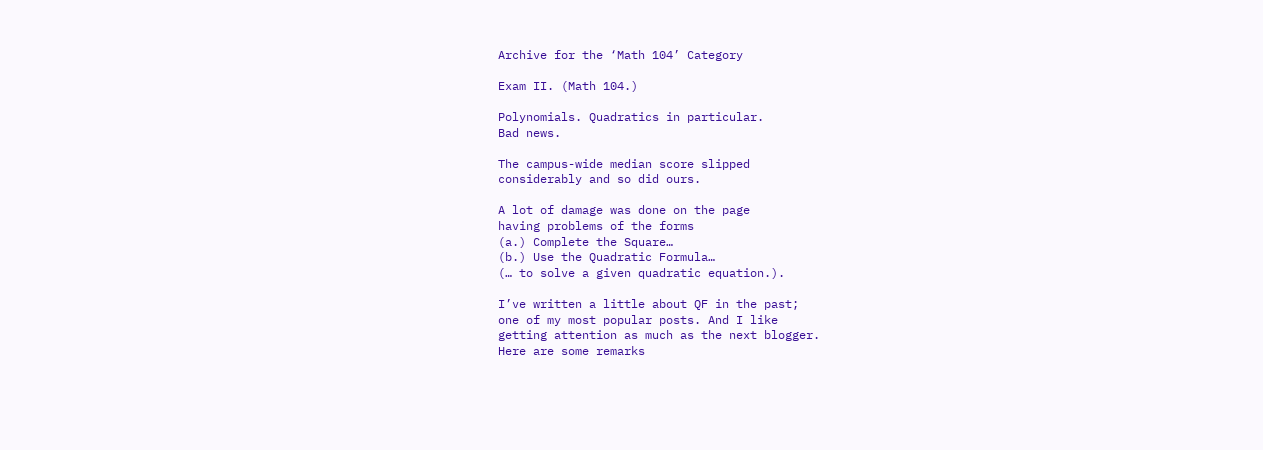Archive for the ‘Math 104’ Category

Exam II. (Math 104.)

Polynomials. Quadratics in particular.
Bad news.

The campus-wide median score slipped
considerably and so did ours.

A lot of damage was done on the page
having problems of the forms
(a.) Complete the Square…
(b.) Use the Quadratic Formula…
(… to solve a given quadratic equation.).

I’ve written a little about QF in the past;
one of my most popular posts. And I like
getting attention as much as the next blogger.
Here are some remarks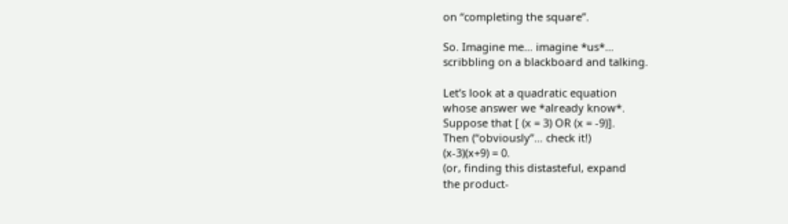on “completing the square”.

So. Imagine me… imagine *us*…
scribbling on a blackboard and talking.

Let’s look at a quadratic equation
whose answer we *already know*.
Suppose that [ (x = 3) OR (x = -9)].
Then (“obviously”… check it!)
(x-3)(x+9) = 0.
(or, finding this distasteful, expand
the product-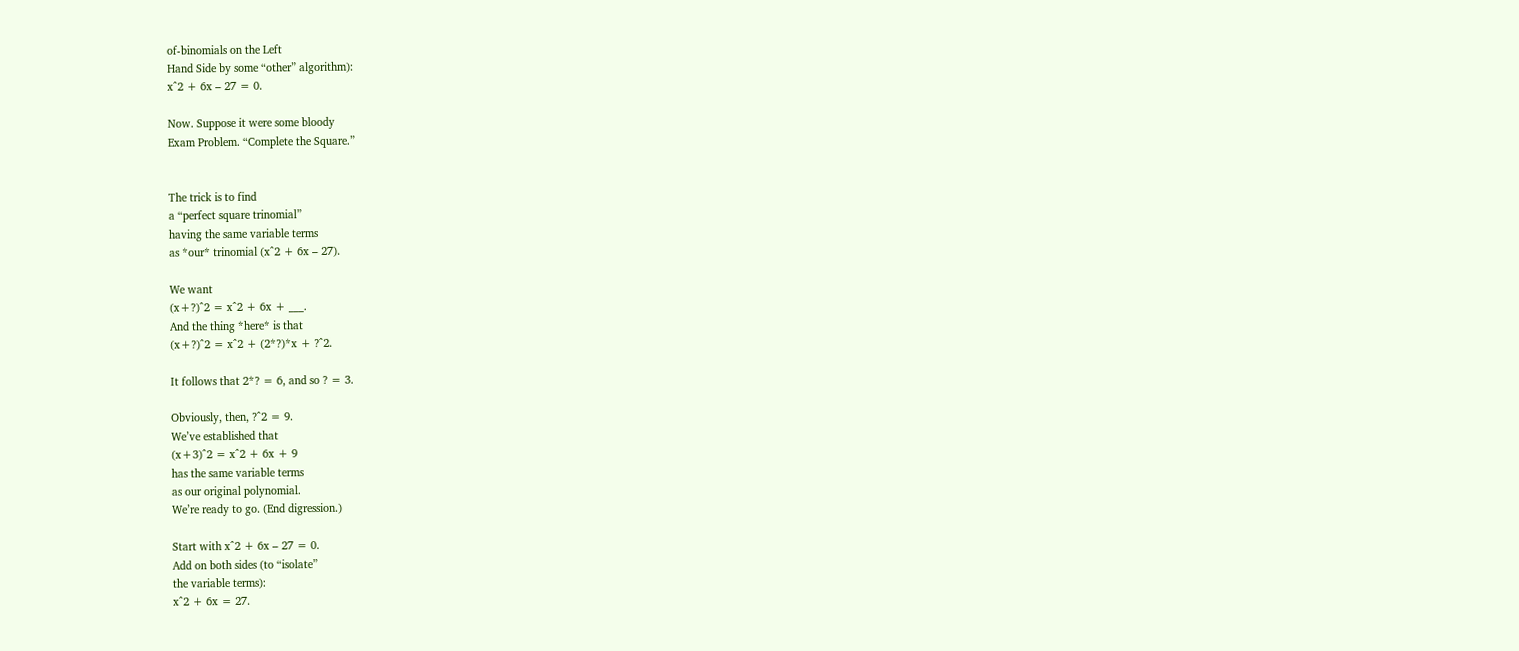of-binomials on the Left
Hand Side by some “other” algorithm):
x^2 + 6x – 27 = 0.

Now. Suppose it were some bloody
Exam Problem. “Complete the Square.”


The trick is to find
a “perfect square trinomial”
having the same variable terms
as *our* trinomial (x^2 + 6x – 27).

We want
(x+?)^2 = x^2 + 6x + ___.
And the thing *here* is that
(x+?)^2 = x^2 + (2*?)*x + ?^2.

It follows that 2*? = 6, and so ? = 3.

Obviously, then, ?^2 = 9.
We’ve established that
(x+3)^2 = x^2 + 6x + 9
has the same variable terms
as our original polynomial.
We’re ready to go. (End digression.)

Start with x^2 + 6x – 27 = 0.
Add on both sides (to “isolate”
the variable terms):
x^2 + 6x = 27.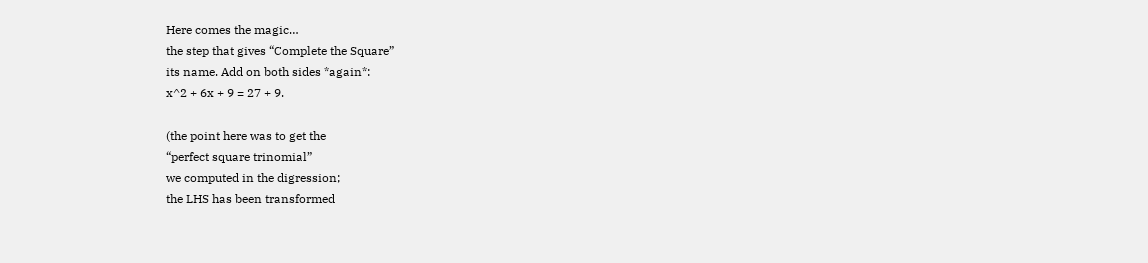Here comes the magic…
the step that gives “Complete the Square”
its name. Add on both sides *again*:
x^2 + 6x + 9 = 27 + 9.

(the point here was to get the
“perfect square trinomial”
we computed in the digression;
the LHS has been transformed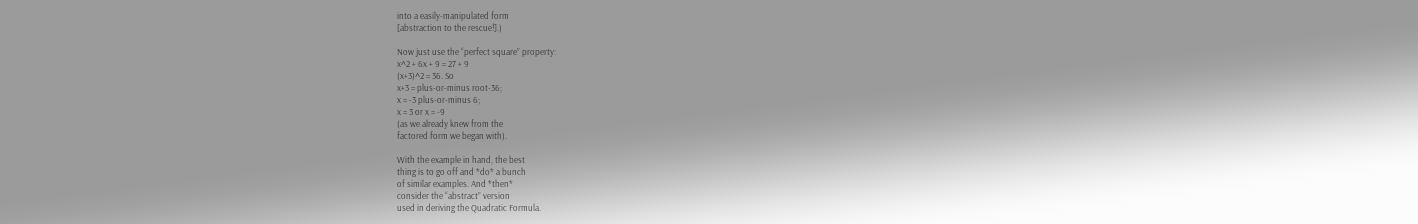into a easily-manipulated form
[abstraction to the rescue!].)

Now just use the “perfect square” property:
x^2 + 6x + 9 = 27 + 9
(x+3)^2 = 36. So
x+3 = plus-or-minus root-36;
x = -3 plus-or-minus 6;
x = 3 or x = -9
(as we already knew from the
factored form we began with).

With the example in hand, the best
thing is to go off and *do* a bunch
of similar examples. And *then*
consider the “abstract” version
used in deriving the Quadratic Formula.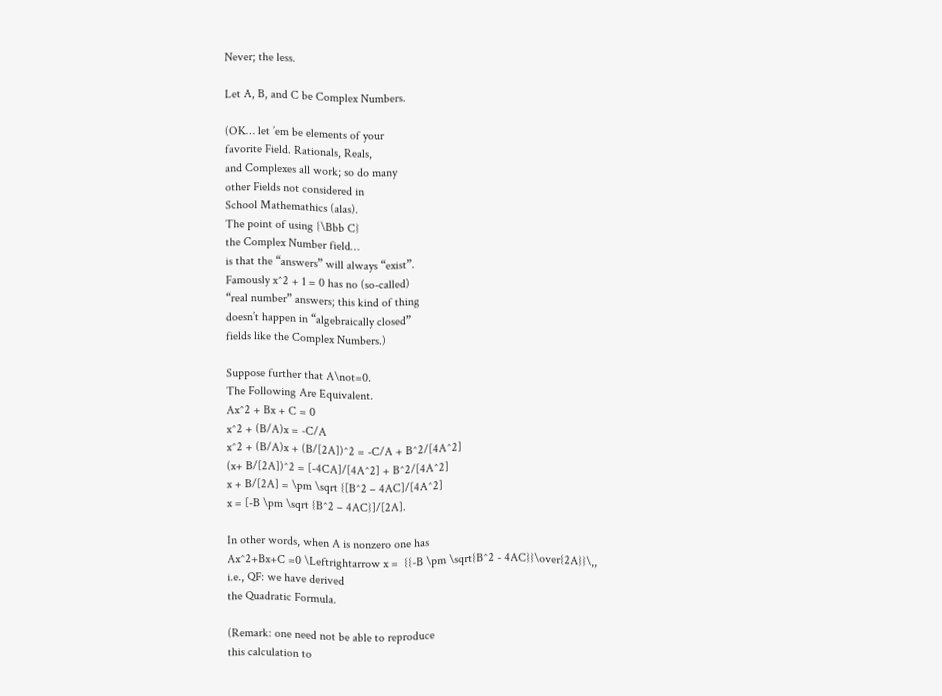Never; the less.

Let A, B, and C be Complex Numbers.

(OK… let ’em be elements of your
favorite Field. Rationals, Reals,
and Complexes all work; so do many
other Fields not considered in
School Mathemathics (alas).
The point of using {\Bbb C}
the Complex Number field…
is that the “answers” will always “exist”.
Famously x^2 + 1 = 0 has no (so-called)
“real number” answers; this kind of thing
doesn’t happen in “algebraically closed”
fields like the Complex Numbers.)

Suppose further that A\not=0.
The Following Are Equivalent.
Ax^2 + Bx + C = 0
x^2 + (B/A)x = -C/A
x^2 + (B/A)x + (B/[2A])^2 = -C/A + B^2/[4A^2]
(x+ B/[2A])^2 = [-4CA]/[4A^2] + B^2/[4A^2]
x + B/[2A] = \pm \sqrt {[B^2 – 4AC]/[4A^2]
x = [-B \pm \sqrt {B^2 – 4AC}]/[2A].

In other words, when A is nonzero one has
Ax^2+Bx+C =0 \Leftrightarrow x =  {{-B \pm \sqrt{B^2 - 4AC}}\over{2A}}\,,
i.e., QF: we have derived
the Quadratic Formula.

(Remark: one need not be able to reproduce
this calculation to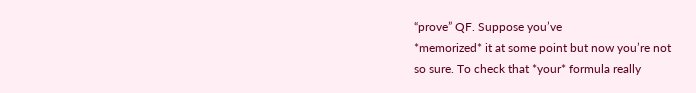“prove” QF. Suppose you’ve
*memorized* it at some point but now you’re not
so sure. To check that *your* formula really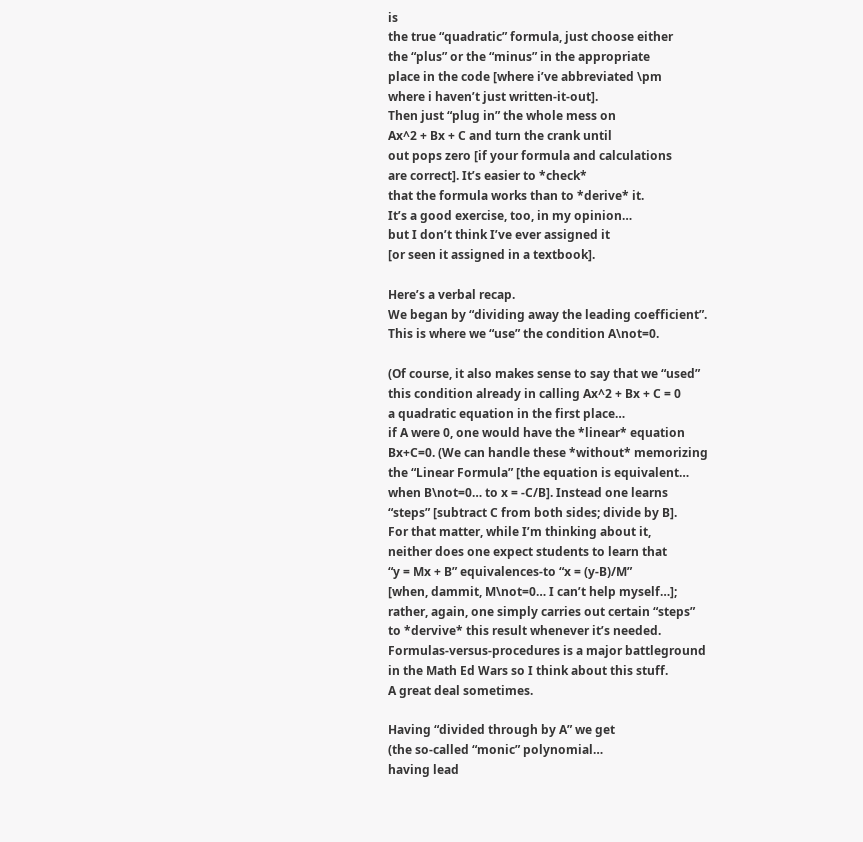is
the true “quadratic” formula, just choose either
the “plus” or the “minus” in the appropriate
place in the code [where i’ve abbreviated \pm
where i haven’t just written-it-out].
Then just “plug in” the whole mess on
Ax^2 + Bx + C and turn the crank until
out pops zero [if your formula and calculations
are correct]. It’s easier to *check*
that the formula works than to *derive* it.
It’s a good exercise, too, in my opinion…
but I don’t think I’ve ever assigned it
[or seen it assigned in a textbook].

Here’s a verbal recap.
We began by “dividing away the leading coefficient”.
This is where we “use” the condition A\not=0.

(Of course, it also makes sense to say that we “used”
this condition already in calling Ax^2 + Bx + C = 0
a quadratic equation in the first place…
if A were 0, one would have the *linear* equation
Bx+C=0. (We can handle these *without* memorizing
the “Linear Formula” [the equation is equivalent…
when B\not=0… to x = -C/B]. Instead one learns
“steps” [subtract C from both sides; divide by B].
For that matter, while I’m thinking about it,
neither does one expect students to learn that
“y = Mx + B” equivalences-to “x = (y-B)/M”
[when, dammit, M\not=0… I can’t help myself…];
rather, again, one simply carries out certain “steps”
to *dervive* this result whenever it’s needed.
Formulas-versus-procedures is a major battleground
in the Math Ed Wars so I think about this stuff.
A great deal sometimes.

Having “divided through by A” we get
(the so-called “monic” polynomial…
having lead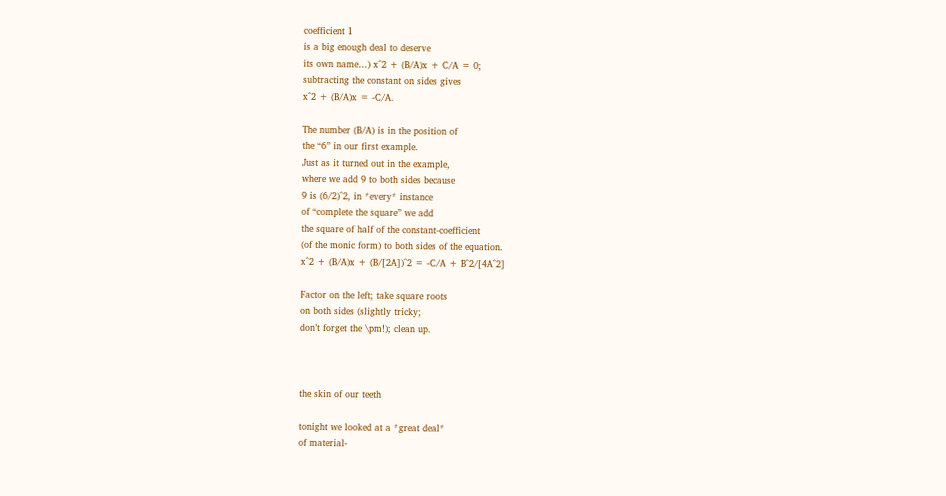coefficient 1
is a big enough deal to deserve
its own name…) x^2 + (B/A)x + C/A = 0;
subtracting the constant on sides gives
x^2 + (B/A)x = -C/A.

The number (B/A) is in the position of
the “6” in our first example.
Just as it turned out in the example,
where we add 9 to both sides because
9 is (6/2)^2, in *every* instance
of “complete the square” we add
the square of half of the constant-coefficient
(of the monic form) to both sides of the equation.
x^2 + (B/A)x + (B/[2A])^2 = -C/A + B^2/[4A^2]

Factor on the left; take square roots
on both sides (slightly tricky;
don’t forget the \pm!); clean up.



the skin of our teeth

tonight we looked at a *great deal*
of material-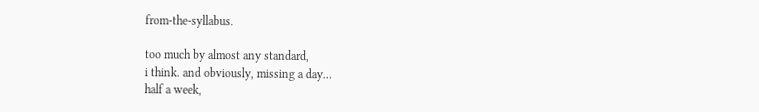from-the-syllabus.

too much by almost any standard,
i think. and obviously, missing a day…
half a week,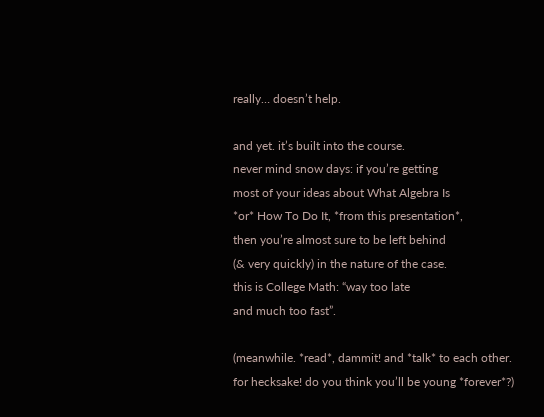really… doesn’t help.

and yet. it’s built into the course.
never mind snow days: if you’re getting
most of your ideas about What Algebra Is
*or* How To Do It, *from this presentation*,
then you’re almost sure to be left behind
(& very quickly) in the nature of the case.
this is College Math: “way too late
and much too fast”.

(meanwhile. *read*, dammit! and *talk* to each other.
for hecksake! do you think you’ll be young *forever*?)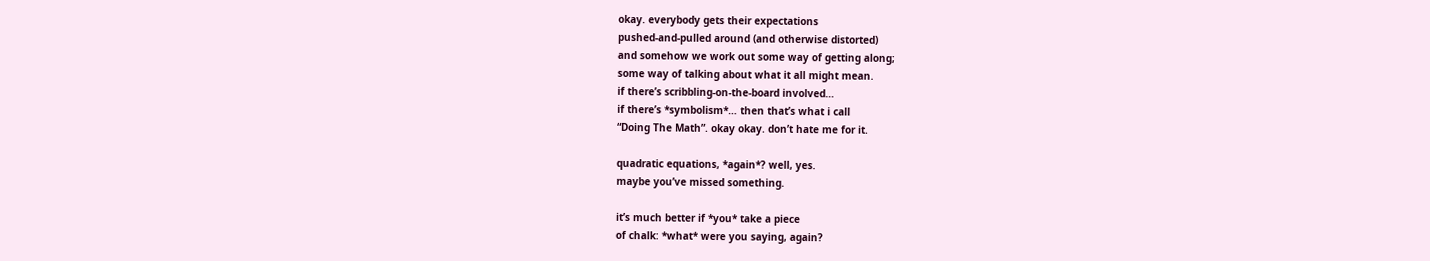okay. everybody gets their expectations
pushed-and-pulled around (and otherwise distorted)
and somehow we work out some way of getting along;
some way of talking about what it all might mean.
if there’s scribbling-on-the-board involved…
if there’s *symbolism*… then that’s what i call
“Doing The Math”. okay okay. don’t hate me for it.

quadratic equations, *again*? well, yes.
maybe you’ve missed something.

it’s much better if *you* take a piece
of chalk: *what* were you saying, again?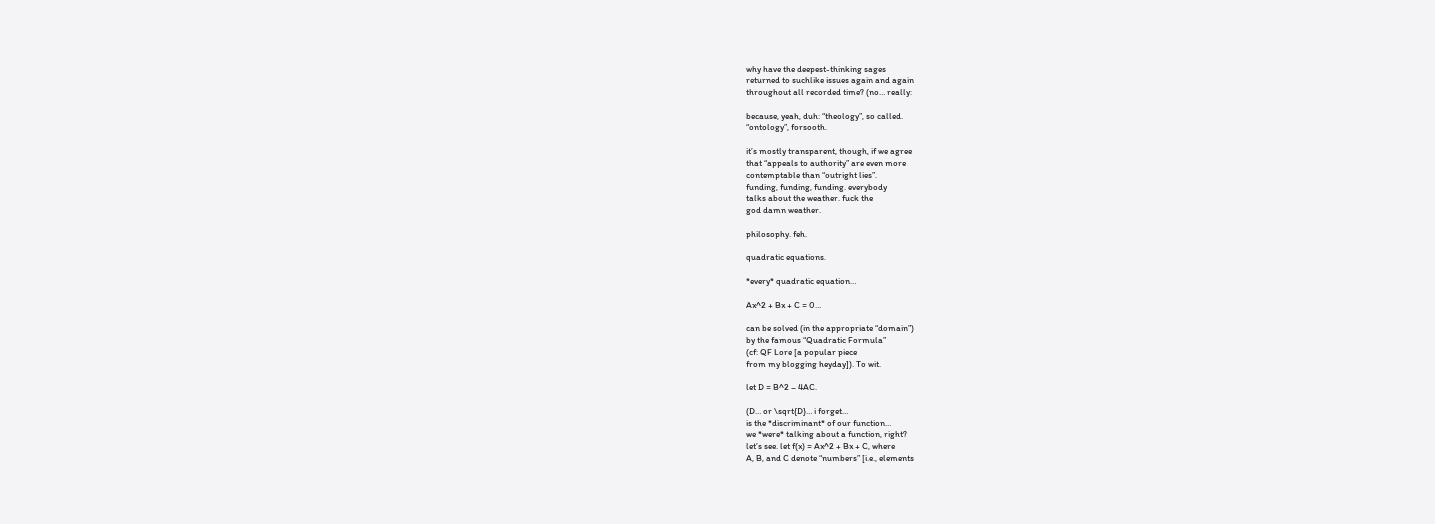why have the deepest-thinking sages
returned to suchlike issues again and again
throughout all recorded time? (no… really:

because, yeah, duh: “theology”, so called.
“ontology”, forsooth.

it’s mostly transparent, though, if we agree
that “appeals to authority” are even more
contemptable than “outright lies”.
funding, funding, funding. everybody
talks about the weather. fuck the
god damn weather.

philosophy. feh.

quadratic equations.

*every* quadratic equation…

Ax^2 + Bx + C = 0…

can be solved (in the appropriate “domain”)
by the famous “Quadratic Formula”
(cf: QF Lore [a popular piece
from my blogging heyday]). To wit.

let D = B^2 – 4AC.

(D… or \sqrt{D}… i forget…
is the *discriminant* of our function…
we *were* talking about a function, right?
let’s see. let f(x) = Ax^2 + Bx + C, where
A, B, and C denote “numbers” [i.e., elements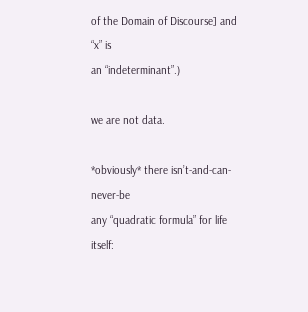of the Domain of Discourse] and “x” is
an “indeterminant”.)

we are not data.

*obviously* there isn’t-and-can-never-be
any “quadratic formula” for life itself: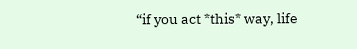“if you act *this* way, life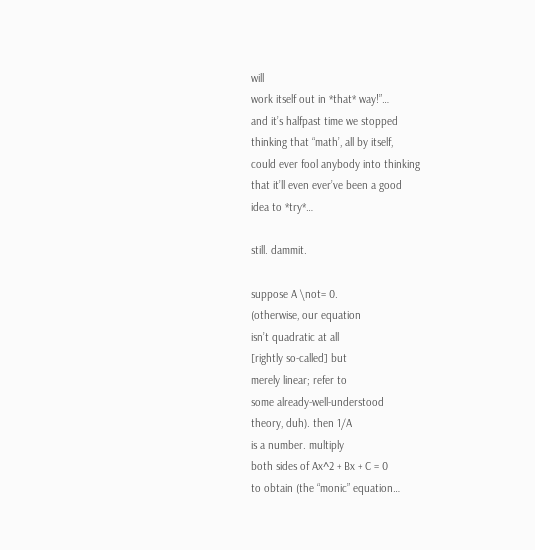will
work itself out in *that* way!”…
and it’s halfpast time we stopped
thinking that “math’, all by itself,
could ever fool anybody into thinking
that it’ll even ever’ve been a good
idea to *try*…

still. dammit.

suppose A \not= 0.
(otherwise, our equation
isn’t quadratic at all
[rightly so-called] but
merely linear; refer to
some already-well-understood
theory, duh). then 1/A
is a number. multiply
both sides of Ax^2 + Bx + C = 0
to obtain (the “monic” equation…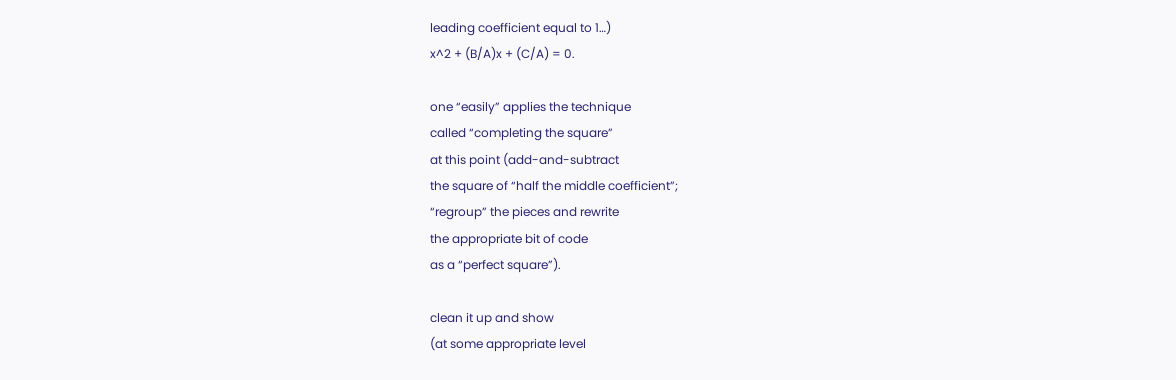leading coefficient equal to 1…)
x^2 + (B/A)x + (C/A) = 0.

one “easily” applies the technique
called “completing the square”
at this point (add-and-subtract
the square of “half the middle coefficient”;
“regroup” the pieces and rewrite
the appropriate bit of code
as a “perfect square”).

clean it up and show
(at some appropriate level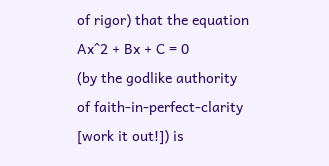of rigor) that the equation
Ax^2 + Bx + C = 0
(by the godlike authority
of faith-in-perfect-clarity
[work it out!]) is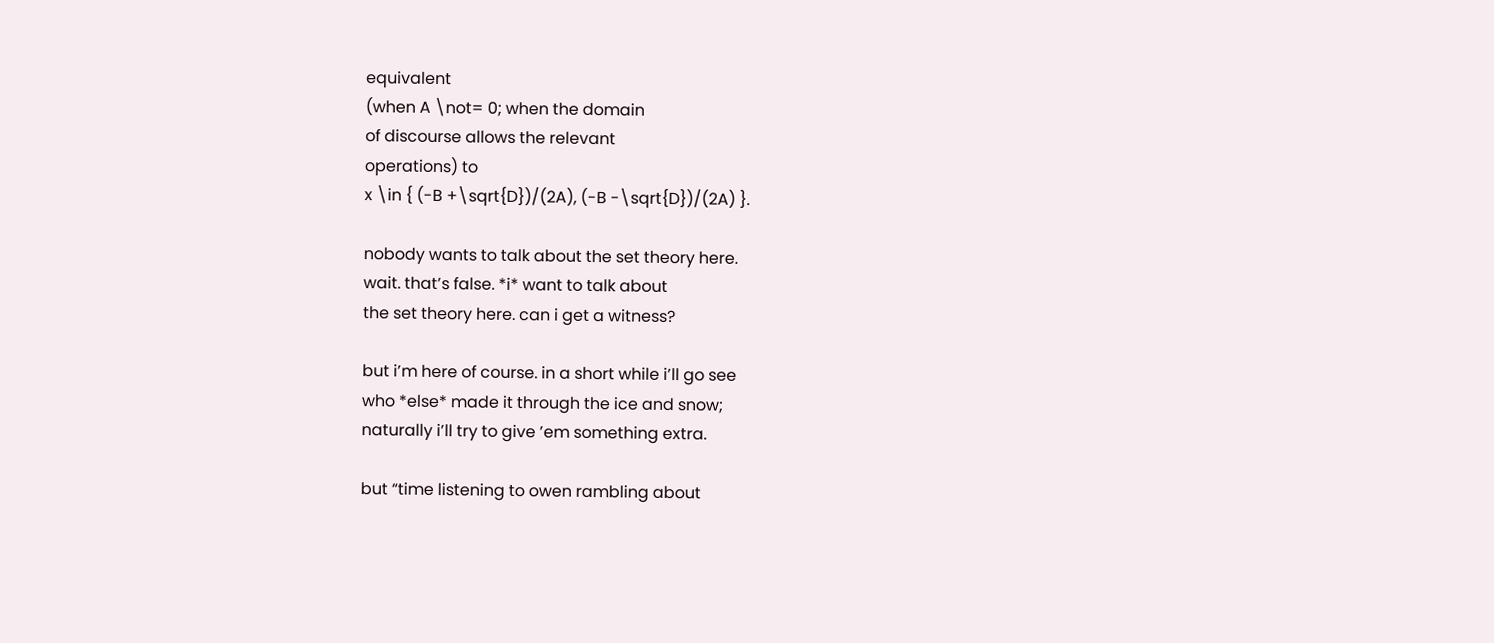equivalent
(when A \not= 0; when the domain
of discourse allows the relevant
operations) to
x \in { (-B +\sqrt{D})/(2A), (-B -\sqrt{D})/(2A) }.

nobody wants to talk about the set theory here.
wait. that’s false. *i* want to talk about
the set theory here. can i get a witness?

but i’m here of course. in a short while i’ll go see
who *else* made it through the ice and snow;
naturally i’ll try to give ’em something extra.

but “time listening to owen rambling about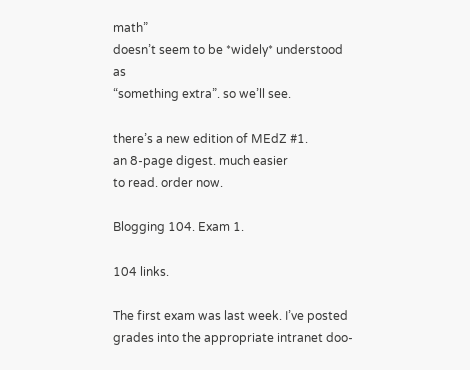math”
doesn’t seem to be *widely* understood as
“something extra”. so we’ll see.

there’s a new edition of MEdZ #1.
an 8-page digest. much easier
to read. order now.

Blogging 104. Exam 1.

104 links.

The first exam was last week. I’ve posted grades into the appropriate intranet doo-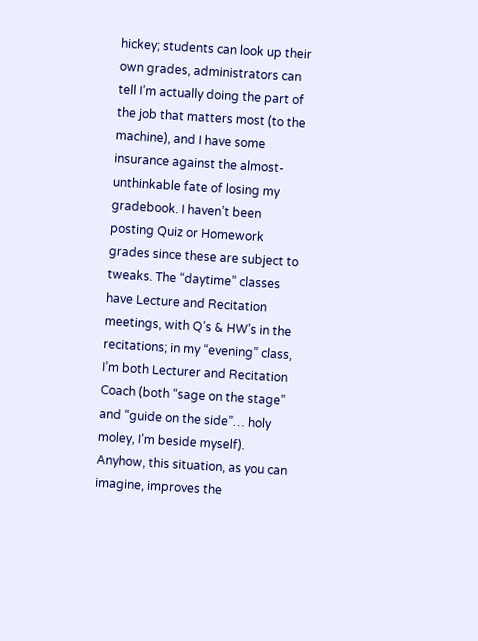hickey; students can look up their own grades, administrators can tell I’m actually doing the part of the job that matters most (to the machine), and I have some insurance against the almost-unthinkable fate of losing my gradebook. I haven’t been posting Quiz or Homework grades since these are subject to tweaks. The “daytime” classes have Lecture and Recitation meetings, with Q’s & HW’s in the recitations; in my “evening” class, I’m both Lecturer and Recitation Coach (both “sage on the stage” and “guide on the side”… holy moley, I’m beside myself). Anyhow, this situation, as you can imagine, improves the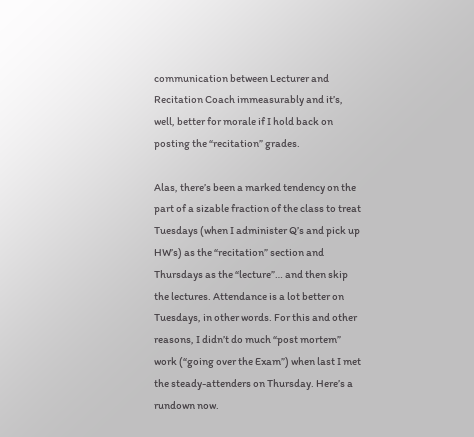communication between Lecturer and Recitation Coach immeasurably and it’s, well, better for morale if I hold back on posting the “recitation” grades.

Alas, there’s been a marked tendency on the part of a sizable fraction of the class to treat Tuesdays (when I administer Q’s and pick up HW’s) as the “recitation” section and Thursdays as the “lecture”… and then skip the lectures. Attendance is a lot better on Tuesdays, in other words. For this and other reasons, I didn’t do much “post mortem” work (“going over the Exam”) when last I met the steady-attenders on Thursday. Here’s a rundown now.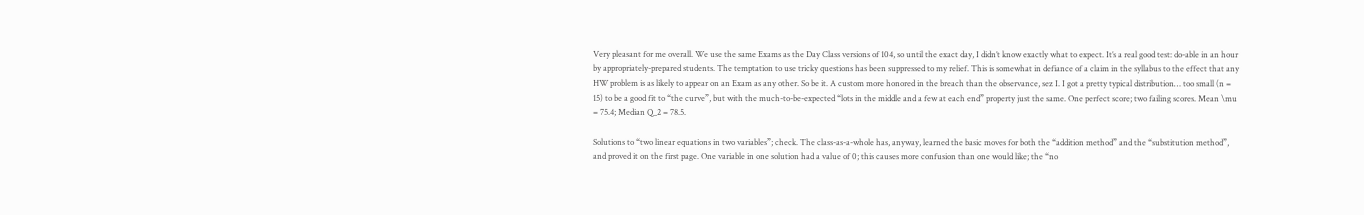Very pleasant for me overall. We use the same Exams as the Day Class versions of 104, so until the exact day, I didn’t know exactly what to expect. It’s a real good test: do-able in an hour by appropriately-prepared students. The temptation to use tricky questions has been suppressed to my relief. This is somewhat in defiance of a claim in the syllabus to the effect that any HW problem is as likely to appear on an Exam as any other. So be it. A custom more honored in the breach than the observance, sez I. I got a pretty typical distribution… too small (n = 15) to be a good fit to “the curve”, but with the much-to-be-expected “lots in the middle and a few at each end” property just the same. One perfect score; two failing scores. Mean \mu = 75.4; Median Q_2 = 78.5.

Solutions to “two linear equations in two variables”; check. The class-as-a-whole has, anyway, learned the basic moves for both the “addition method” and the “substitution method”, and proved it on the first page. One variable in one solution had a value of 0; this causes more confusion than one would like; the “no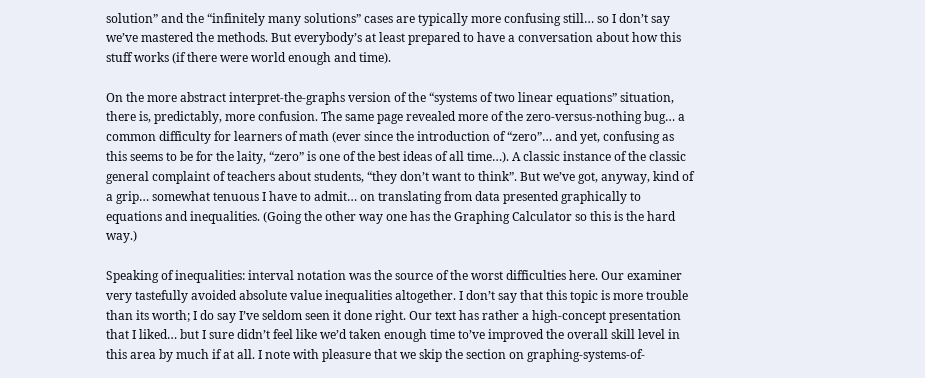solution” and the “infinitely many solutions” cases are typically more confusing still… so I don’t say we’ve mastered the methods. But everybody’s at least prepared to have a conversation about how this stuff works (if there were world enough and time).

On the more abstract interpret-the-graphs version of the “systems of two linear equations” situation, there is, predictably, more confusion. The same page revealed more of the zero-versus-nothing bug… a common difficulty for learners of math (ever since the introduction of “zero”… and yet, confusing as this seems to be for the laity, “zero” is one of the best ideas of all time…). A classic instance of the classic general complaint of teachers about students, “they don’t want to think”. But we’ve got, anyway, kind of a grip… somewhat tenuous I have to admit… on translating from data presented graphically to equations and inequalities. (Going the other way one has the Graphing Calculator so this is the hard way.)

Speaking of inequalities: interval notation was the source of the worst difficulties here. Our examiner very tastefully avoided absolute value inequalities altogether. I don’t say that this topic is more trouble than its worth; I do say I’ve seldom seen it done right. Our text has rather a high-concept presentation that I liked… but I sure didn’t feel like we’d taken enough time to’ve improved the overall skill level in this area by much if at all. I note with pleasure that we skip the section on graphing-systems-of-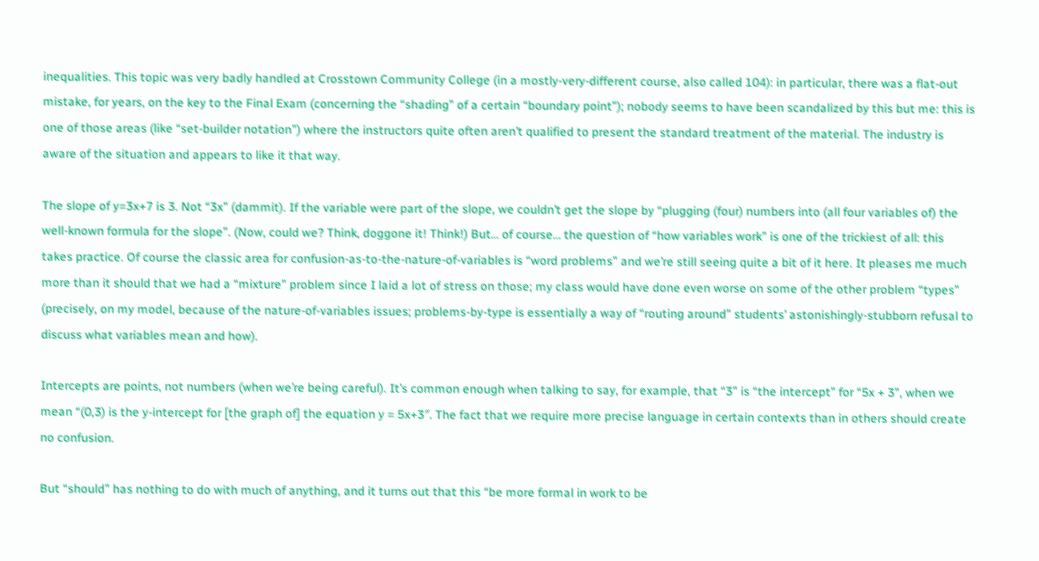inequalities. This topic was very badly handled at Crosstown Community College (in a mostly-very-different course, also called 104): in particular, there was a flat-out mistake, for years, on the key to the Final Exam (concerning the “shading” of a certain “boundary point”); nobody seems to have been scandalized by this but me: this is one of those areas (like “set-builder notation”) where the instructors quite often aren’t qualified to present the standard treatment of the material. The industry is aware of the situation and appears to like it that way.

The slope of y=3x+7 is 3. Not “3x” (dammit). If the variable were part of the slope, we couldn’t get the slope by “plugging (four) numbers into (all four variables of) the well-known formula for the slope”. (Now, could we? Think, doggone it! Think!) But… of course… the question of “how variables work” is one of the trickiest of all: this takes practice. Of course the classic area for confusion-as-to-the-nature-of-variables is “word problems” and we’re still seeing quite a bit of it here. It pleases me much more than it should that we had a “mixture” problem since I laid a lot of stress on those; my class would have done even worse on some of the other problem “types” (precisely, on my model, because of the nature-of-variables issues; problems-by-type is essentially a way of “routing around” students’ astonishingly-stubborn refusal to discuss what variables mean and how).

Intercepts are points, not numbers (when we’re being careful). It’s common enough when talking to say, for example, that “3” is “the intercept” for “5x + 3”, when we mean “(0,3) is the y-intercept for [the graph of] the equation y = 5x+3″. The fact that we require more precise language in certain contexts than in others should create no confusion.

But “should” has nothing to do with much of anything, and it turns out that this “be more formal in work to be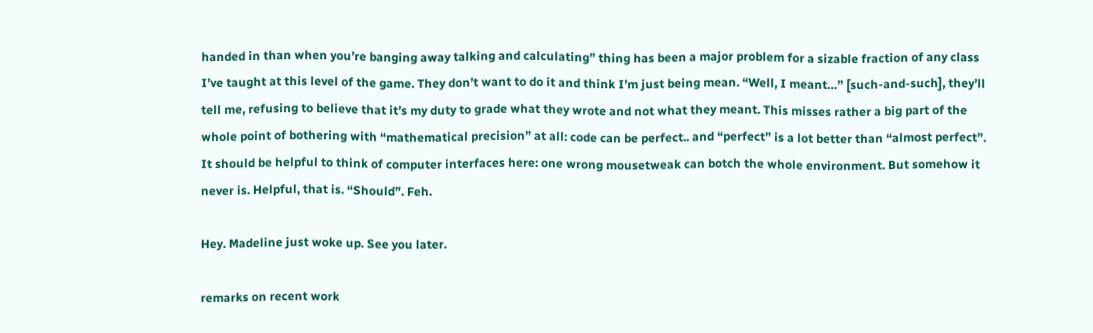handed in than when you’re banging away talking and calculating” thing has been a major problem for a sizable fraction of any class I’ve taught at this level of the game. They don’t want to do it and think I’m just being mean. “Well, I meant…” [such-and-such], they’ll tell me, refusing to believe that it’s my duty to grade what they wrote and not what they meant. This misses rather a big part of the whole point of bothering with “mathematical precision” at all: code can be perfect.. and “perfect” is a lot better than “almost perfect”. It should be helpful to think of computer interfaces here: one wrong mousetweak can botch the whole environment. But somehow it never is. Helpful, that is. “Should”. Feh.

Hey. Madeline just woke up. See you later.

remarks on recent work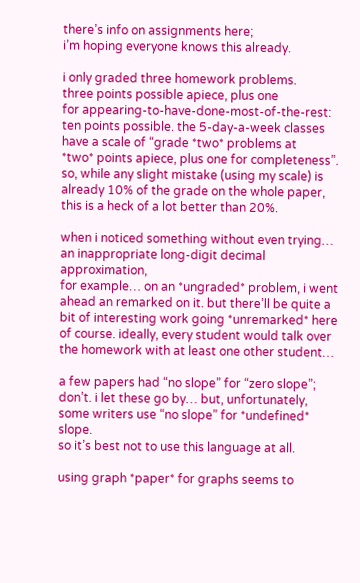there’s info on assignments here;
i’m hoping everyone knows this already.

i only graded three homework problems.
three points possible apiece, plus one
for appearing-to-have-done-most-of-the-rest:
ten points possible. the 5-day-a-week classes
have a scale of “grade *two* problems at
*two* points apiece, plus one for completeness”.
so, while any slight mistake (using my scale) is
already 10% of the grade on the whole paper,
this is a heck of a lot better than 20%.

when i noticed something without even trying…
an inappropriate long-digit decimal approximation,
for example… on an *ungraded* problem, i went
ahead an remarked on it. but there’ll be quite a
bit of interesting work going *unremarked* here
of course. ideally, every student would talk over
the homework with at least one other student…

a few papers had “no slope” for “zero slope”;
don’t. i let these go by… but, unfortunately,
some writers use “no slope” for *undefined* slope.
so it’s best not to use this language at all.

using graph *paper* for graphs seems to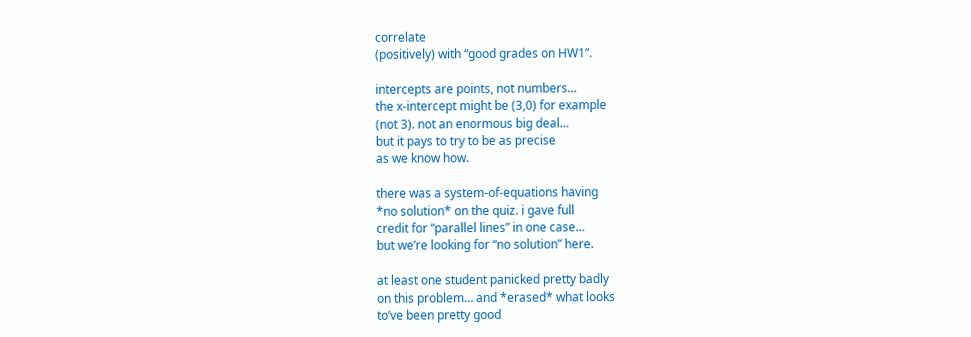correlate
(positively) with “good grades on HW1”.

intercepts are points, not numbers…
the x-intercept might be (3,0) for example
(not 3). not an enormous big deal…
but it pays to try to be as precise
as we know how.

there was a system-of-equations having
*no solution* on the quiz. i gave full
credit for “parallel lines” in one case…
but we’re looking for “no solution” here.

at least one student panicked pretty badly
on this problem… and *erased* what looks
to’ve been pretty good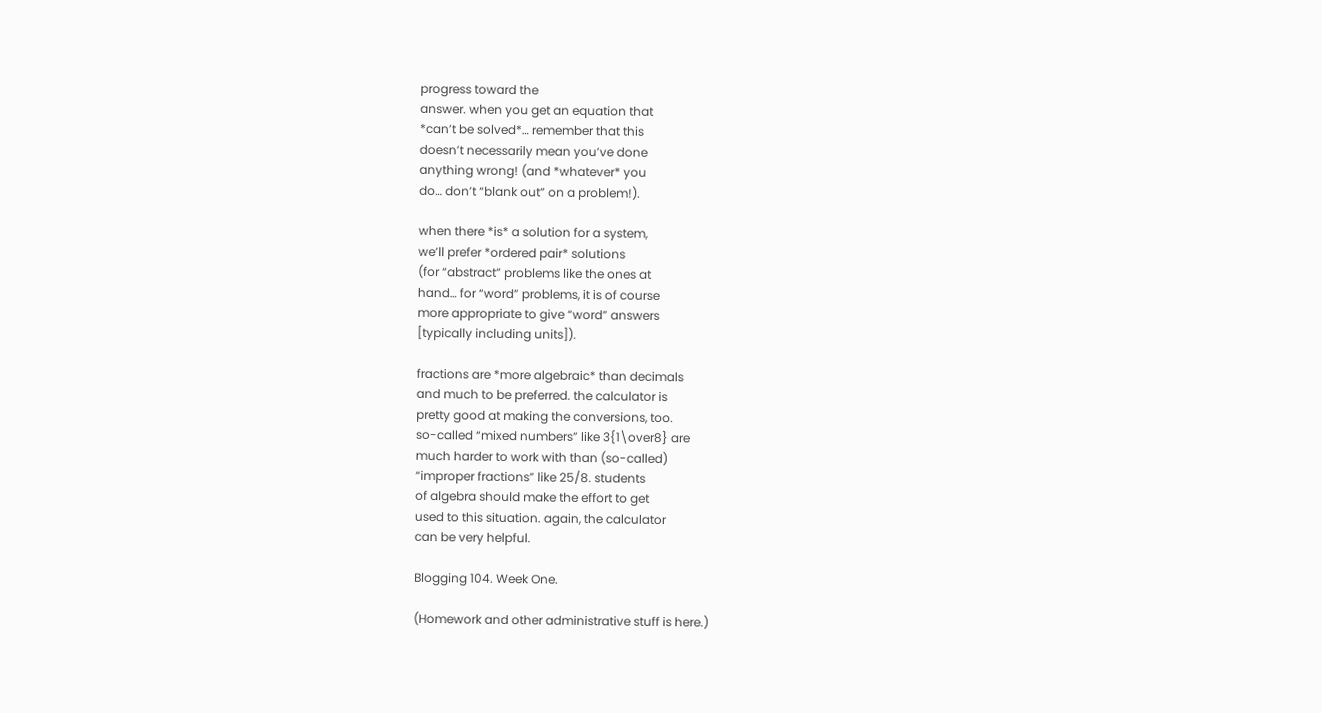progress toward the
answer. when you get an equation that
*can’t be solved*… remember that this
doesn’t necessarily mean you’ve done
anything wrong! (and *whatever* you
do… don’t “blank out” on a problem!).

when there *is* a solution for a system,
we’ll prefer *ordered pair* solutions
(for “abstract” problems like the ones at
hand… for “word” problems, it is of course
more appropriate to give “word” answers
[typically including units]).

fractions are *more algebraic* than decimals
and much to be preferred. the calculator is
pretty good at making the conversions, too.
so-called “mixed numbers” like 3{1\over8} are
much harder to work with than (so-called)
“improper fractions” like 25/8. students
of algebra should make the effort to get
used to this situation. again, the calculator
can be very helpful.

Blogging 104. Week One.

(Homework and other administrative stuff is here.)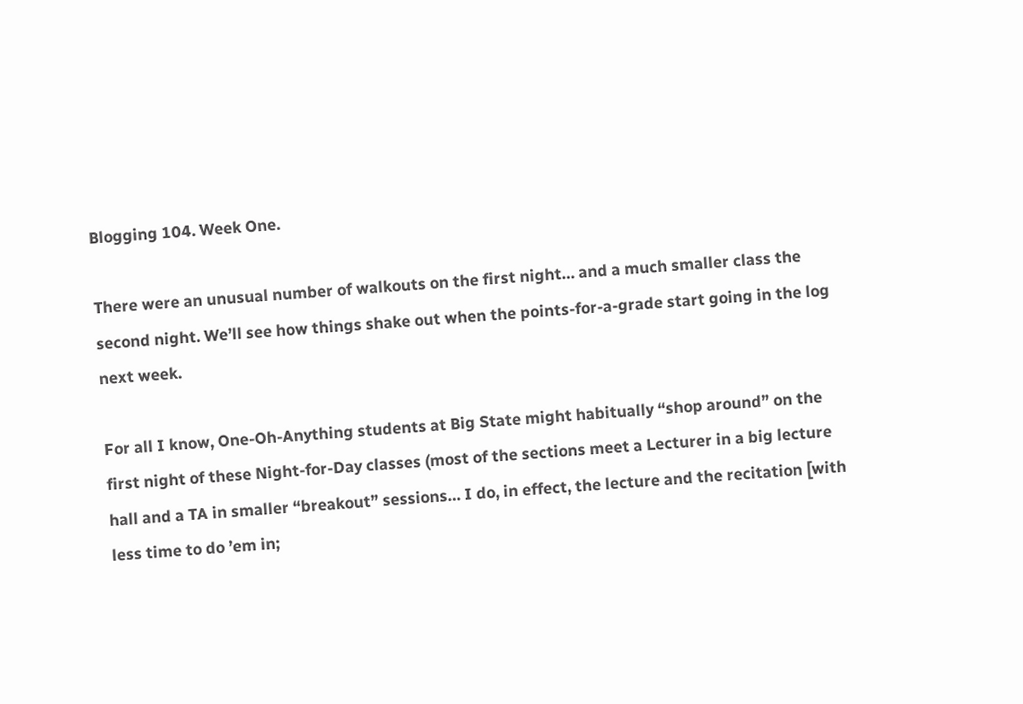Blogging 104. Week One.

There were an unusual number of walkouts on the first night… and a much smaller class the second night. We’ll see how things shake out when the points-for-a-grade start going in the log next week.

For all I know, One-Oh-Anything students at Big State might habitually “shop around” on the first night of these Night-for-Day classes (most of the sections meet a Lecturer in a big lecture hall and a TA in smaller “breakout” sessions… I do, in effect, the lecture and the recitation [with less time to do ’em in;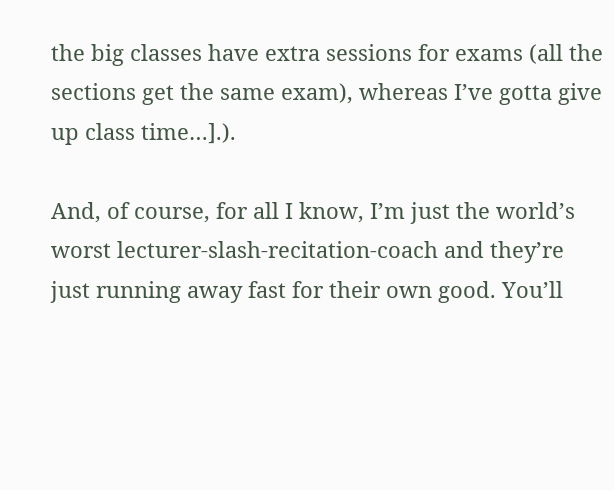the big classes have extra sessions for exams (all the sections get the same exam), whereas I’ve gotta give up class time…].).

And, of course, for all I know, I’m just the world’s worst lecturer-slash-recitation-coach and they’re just running away fast for their own good. You’ll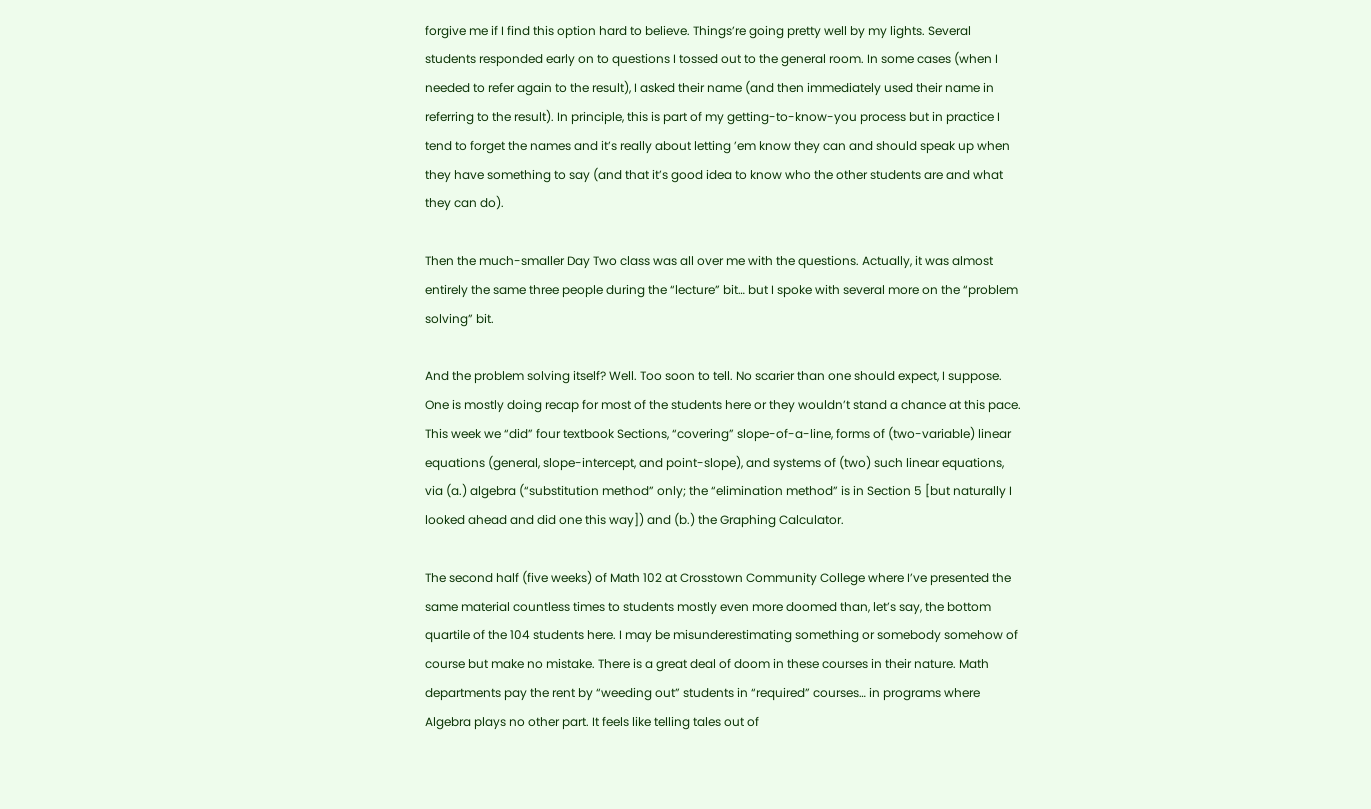forgive me if I find this option hard to believe. Things’re going pretty well by my lights. Several students responded early on to questions I tossed out to the general room. In some cases (when I needed to refer again to the result), I asked their name (and then immediately used their name in referring to the result). In principle, this is part of my getting-to-know-you process but in practice I tend to forget the names and it’s really about letting ’em know they can and should speak up when they have something to say (and that it’s good idea to know who the other students are and what they can do).

Then the much-smaller Day Two class was all over me with the questions. Actually, it was almost entirely the same three people during the “lecture” bit… but I spoke with several more on the “problem solving” bit.

And the problem solving itself? Well. Too soon to tell. No scarier than one should expect, I suppose. One is mostly doing recap for most of the students here or they wouldn’t stand a chance at this pace. This week we “did” four textbook Sections, “covering” slope-of-a-line, forms of (two-variable) linear equations (general, slope-intercept, and point-slope), and systems of (two) such linear equations, via (a.) algebra (“substitution method” only; the “elimination method” is in Section 5 [but naturally I looked ahead and did one this way]) and (b.) the Graphing Calculator.

The second half (five weeks) of Math 102 at Crosstown Community College where I’ve presented the same material countless times to students mostly even more doomed than, let’s say, the bottom quartile of the 104 students here. I may be misunderestimating something or somebody somehow of course but make no mistake. There is a great deal of doom in these courses in their nature. Math departments pay the rent by “weeding out” students in “required” courses… in programs where Algebra plays no other part. It feels like telling tales out of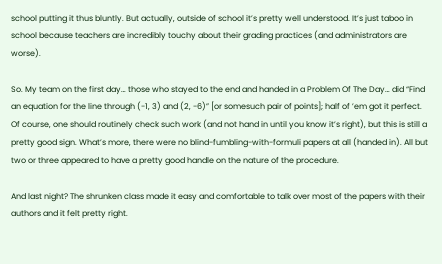school putting it thus bluntly. But actually, outside of school it’s pretty well understood. It’s just taboo in school because teachers are incredibly touchy about their grading practices (and administrators are worse).

So. My team on the first day… those who stayed to the end and handed in a Problem Of The Day… did “Find an equation for the line through (-1, 3) and (2, -6)” [or somesuch pair of points]; half of ’em got it perfect. Of course, one should routinely check such work (and not hand in until you know it’s right), but this is still a pretty good sign. What’s more, there were no blind-fumbling-with-formuli papers at all (handed in). All but two or three appeared to have a pretty good handle on the nature of the procedure.

And last night? The shrunken class made it easy and comfortable to talk over most of the papers with their authors and it felt pretty right.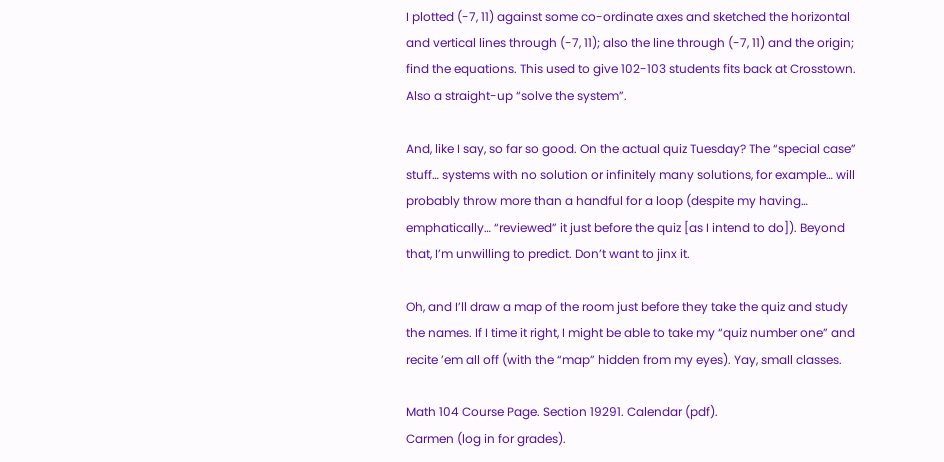I plotted (-7, 11) against some co-ordinate axes and sketched the horizontal and vertical lines through (-7, 11); also the line through (-7, 11) and the origin; find the equations. This used to give 102-103 students fits back at Crosstown. Also a straight-up “solve the system”.

And, like I say, so far so good. On the actual quiz Tuesday? The “special case” stuff… systems with no solution or infinitely many solutions, for example… will probably throw more than a handful for a loop (despite my having… emphatically… “reviewed” it just before the quiz [as I intend to do]). Beyond that, I’m unwilling to predict. Don’t want to jinx it.

Oh, and I’ll draw a map of the room just before they take the quiz and study the names. If I time it right, I might be able to take my “quiz number one” and recite ’em all off (with the “map” hidden from my eyes). Yay, small classes.

Math 104 Course Page. Section 19291. Calendar (pdf).
Carmen (log in for grades).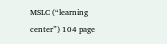MSLC (“learning center”) 104 page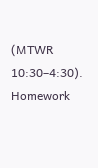(MTWR 10:30–4:30).
Homework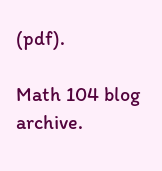(pdf).

Math 104 blog archive.